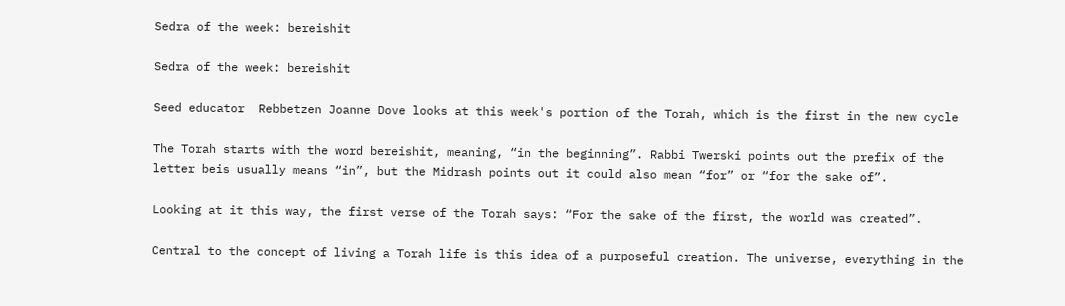Sedra of the week: bereishit

Sedra of the week: bereishit

Seed educator  Rebbetzen Joanne Dove looks at this week's portion of the Torah, which is the first in the new cycle

The Torah starts with the word bereishit, meaning, “in the beginning”. Rabbi Twerski points out the prefix of the letter beis usually means “in”, but the Midrash points out it could also mean “for” or “for the sake of”.

Looking at it this way, the first verse of the Torah says: “For the sake of the first, the world was created”.

Central to the concept of living a Torah life is this idea of a purposeful creation. The universe, everything in the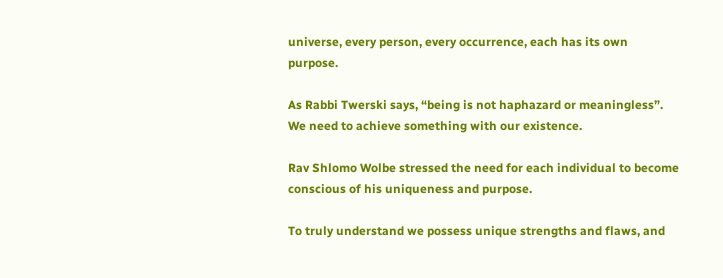universe, every person, every occurrence, each has its own purpose.

As Rabbi Twerski says, “being is not haphazard or meaningless”. We need to achieve something with our existence.

Rav Shlomo Wolbe stressed the need for each individual to become conscious of his uniqueness and purpose.

To truly understand we possess unique strengths and flaws, and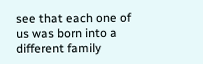see that each one of us was born into a different family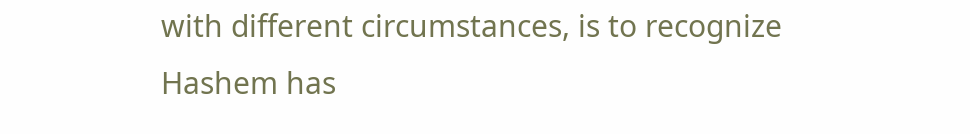with different circumstances, is to recognize Hashem has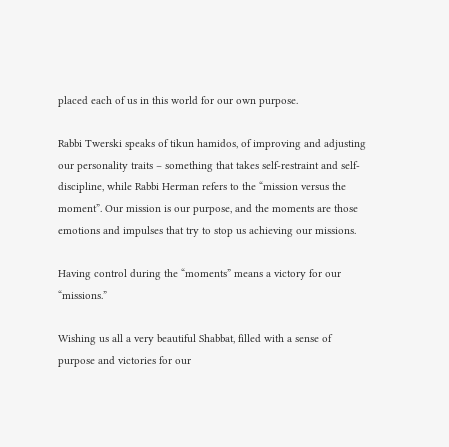placed each of us in this world for our own purpose.

Rabbi Twerski speaks of tikun hamidos, of improving and adjusting our personality traits – something that takes self-restraint and self-discipline, while Rabbi Herman refers to the “mission versus the moment”. Our mission is our purpose, and the moments are those emotions and impulses that try to stop us achieving our missions.

Having control during the “moments” means a victory for our “missions.”

Wishing us all a very beautiful Shabbat, filled with a sense of purpose and victories for our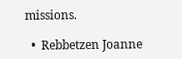missions.

  •  Rebbetzen Joanne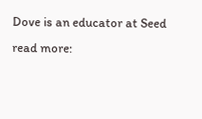Dove is an educator at Seed
read more: